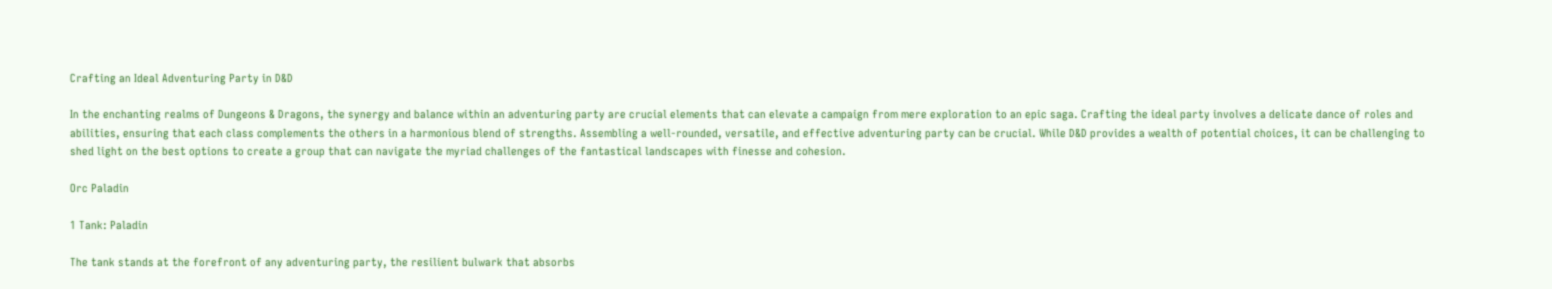Crafting an Ideal Adventuring Party in D&D

In the enchanting realms of Dungeons & Dragons, the synergy and balance within an adventuring party are crucial elements that can elevate a campaign from mere exploration to an epic saga. Crafting the ideal party involves a delicate dance of roles and abilities, ensuring that each class complements the others in a harmonious blend of strengths. Assembling a well-rounded, versatile, and effective adventuring party can be crucial. While D&D provides a wealth of potential choices, it can be challenging to shed light on the best options to create a group that can navigate the myriad challenges of the fantastical landscapes with finesse and cohesion.

Orc Paladin

1 Tank: Paladin

The tank stands at the forefront of any adventuring party, the resilient bulwark that absorbs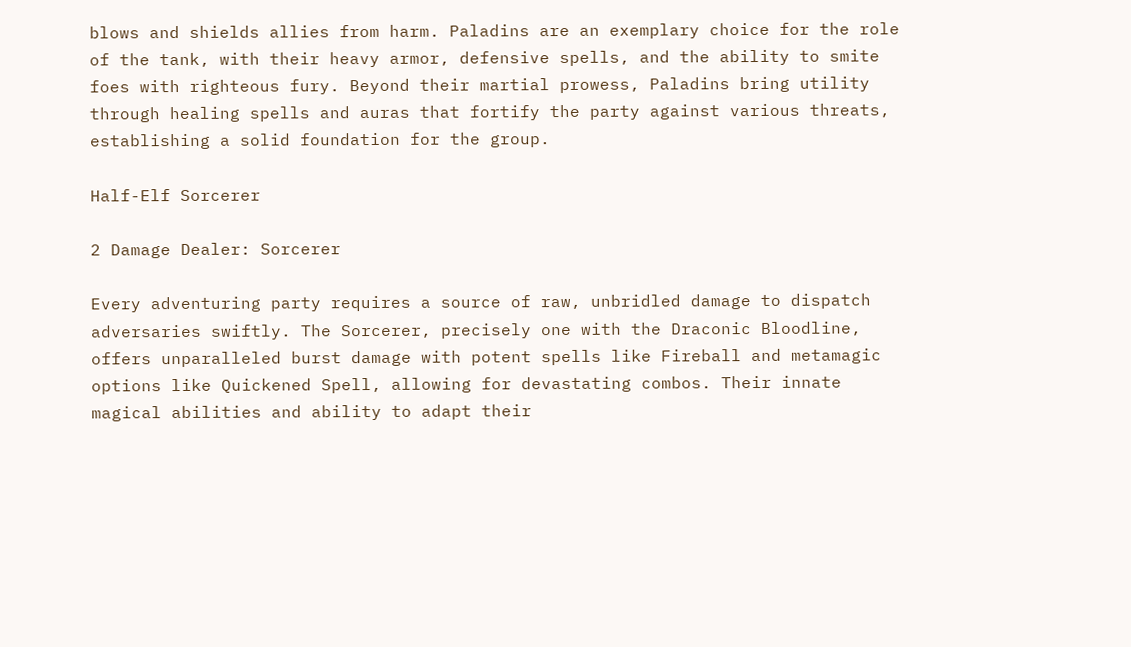blows and shields allies from harm. Paladins are an exemplary choice for the role of the tank, with their heavy armor, defensive spells, and the ability to smite foes with righteous fury. Beyond their martial prowess, Paladins bring utility through healing spells and auras that fortify the party against various threats, establishing a solid foundation for the group.

Half-Elf Sorcerer

2 Damage Dealer: Sorcerer

Every adventuring party requires a source of raw, unbridled damage to dispatch adversaries swiftly. The Sorcerer, precisely one with the Draconic Bloodline, offers unparalleled burst damage with potent spells like Fireball and metamagic options like Quickened Spell, allowing for devastating combos. Their innate magical abilities and ability to adapt their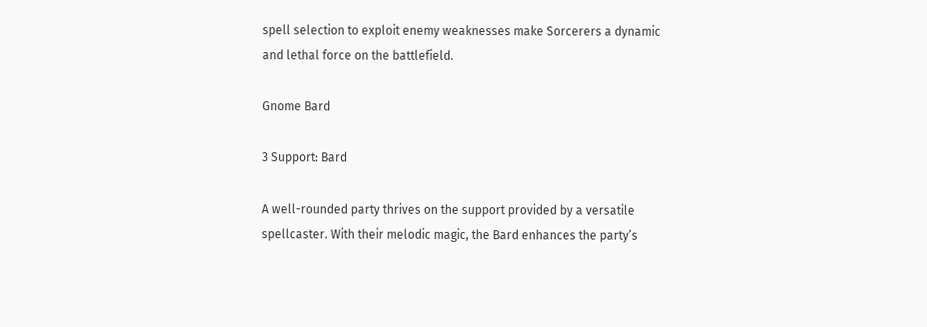spell selection to exploit enemy weaknesses make Sorcerers a dynamic and lethal force on the battlefield.

Gnome Bard

3 Support: Bard

A well-rounded party thrives on the support provided by a versatile spellcaster. With their melodic magic, the Bard enhances the party’s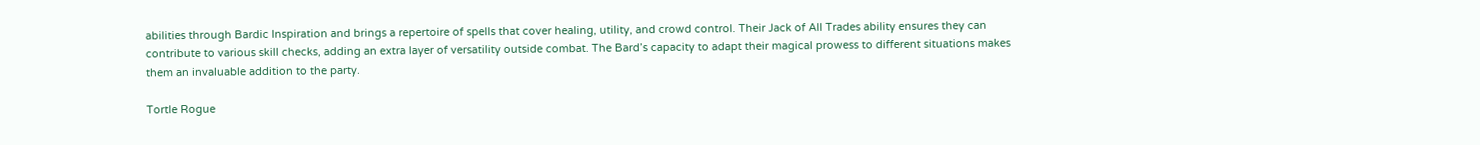abilities through Bardic Inspiration and brings a repertoire of spells that cover healing, utility, and crowd control. Their Jack of All Trades ability ensures they can contribute to various skill checks, adding an extra layer of versatility outside combat. The Bard’s capacity to adapt their magical prowess to different situations makes them an invaluable addition to the party.

Tortle Rogue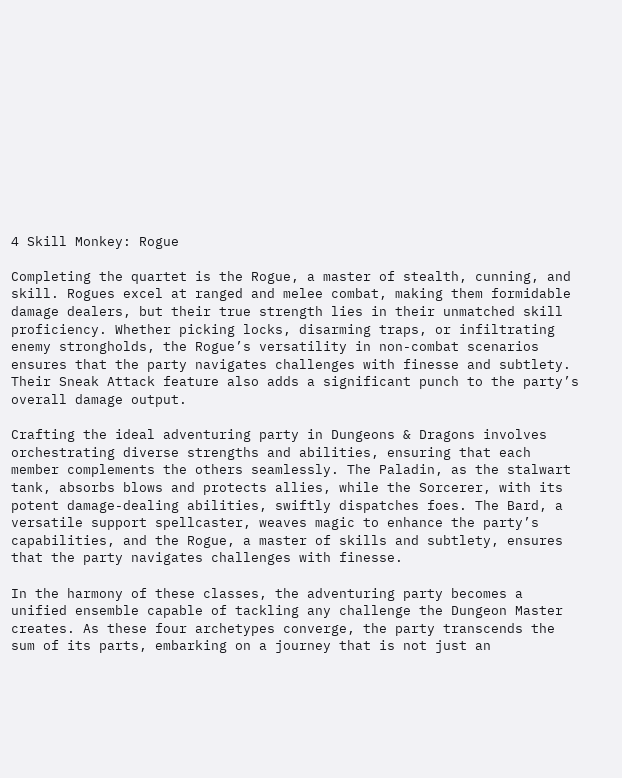4 Skill Monkey: Rogue

Completing the quartet is the Rogue, a master of stealth, cunning, and skill. Rogues excel at ranged and melee combat, making them formidable damage dealers, but their true strength lies in their unmatched skill proficiency. Whether picking locks, disarming traps, or infiltrating enemy strongholds, the Rogue’s versatility in non-combat scenarios ensures that the party navigates challenges with finesse and subtlety. Their Sneak Attack feature also adds a significant punch to the party’s overall damage output.

Crafting the ideal adventuring party in Dungeons & Dragons involves orchestrating diverse strengths and abilities, ensuring that each member complements the others seamlessly. The Paladin, as the stalwart tank, absorbs blows and protects allies, while the Sorcerer, with its potent damage-dealing abilities, swiftly dispatches foes. The Bard, a versatile support spellcaster, weaves magic to enhance the party’s capabilities, and the Rogue, a master of skills and subtlety, ensures that the party navigates challenges with finesse.

In the harmony of these classes, the adventuring party becomes a unified ensemble capable of tackling any challenge the Dungeon Master creates. As these four archetypes converge, the party transcends the sum of its parts, embarking on a journey that is not just an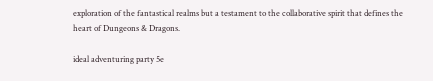exploration of the fantastical realms but a testament to the collaborative spirit that defines the heart of Dungeons & Dragons.

ideal adventuring party 5e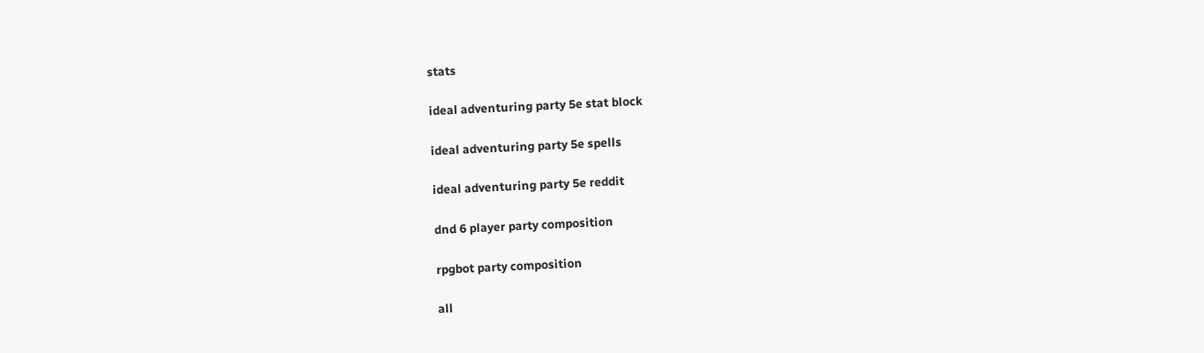stats

ideal adventuring party 5e stat block

ideal adventuring party 5e spells

ideal adventuring party 5e reddit

dnd 6 player party composition

rpgbot party composition

all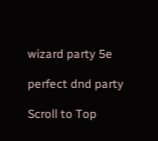wizard party 5e

perfect dnd party

Scroll to Top